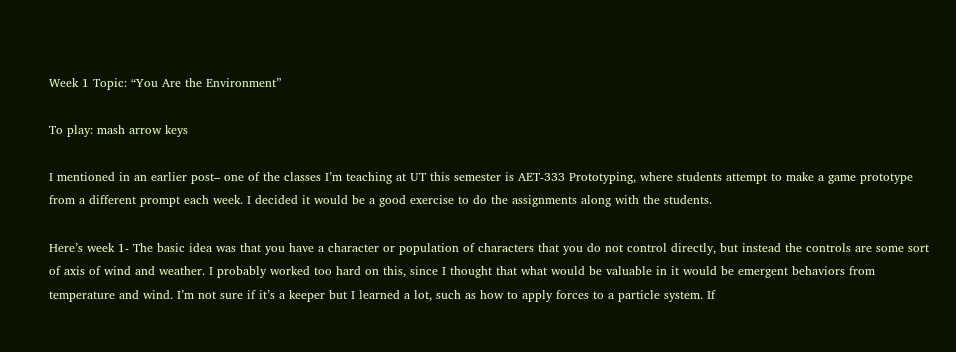Week 1 Topic: “You Are the Environment”

To play: mash arrow keys

I mentioned in an earlier post– one of the classes I’m teaching at UT this semester is AET-333 Prototyping, where students attempt to make a game prototype from a different prompt each week. I decided it would be a good exercise to do the assignments along with the students.

Here’s week 1- The basic idea was that you have a character or population of characters that you do not control directly, but instead the controls are some sort of axis of wind and weather. I probably worked too hard on this, since I thought that what would be valuable in it would be emergent behaviors from temperature and wind. I’m not sure if it’s a keeper but I learned a lot, such as how to apply forces to a particle system. If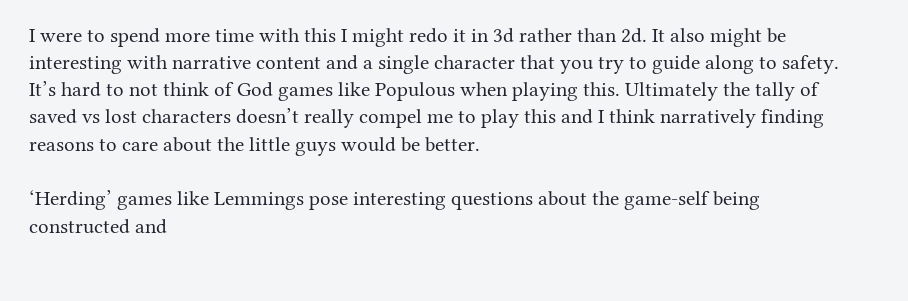I were to spend more time with this I might redo it in 3d rather than 2d. It also might be interesting with narrative content and a single character that you try to guide along to safety. It’s hard to not think of God games like Populous when playing this. Ultimately the tally of saved vs lost characters doesn’t really compel me to play this and I think narratively finding reasons to care about the little guys would be better.

‘Herding’ games like Lemmings pose interesting questions about the game-self being constructed and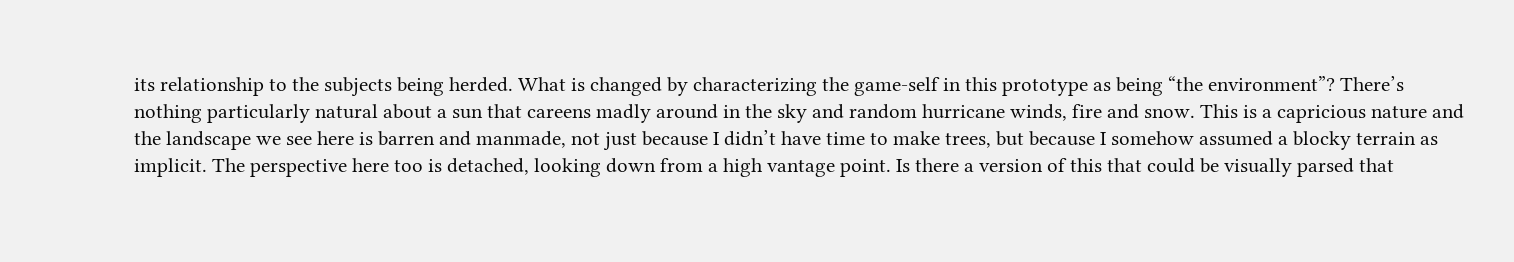its relationship to the subjects being herded. What is changed by characterizing the game-self in this prototype as being “the environment”? There’s nothing particularly natural about a sun that careens madly around in the sky and random hurricane winds, fire and snow. This is a capricious nature and the landscape we see here is barren and manmade, not just because I didn’t have time to make trees, but because I somehow assumed a blocky terrain as implicit. The perspective here too is detached, looking down from a high vantage point. Is there a version of this that could be visually parsed that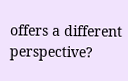offers a different perspective?